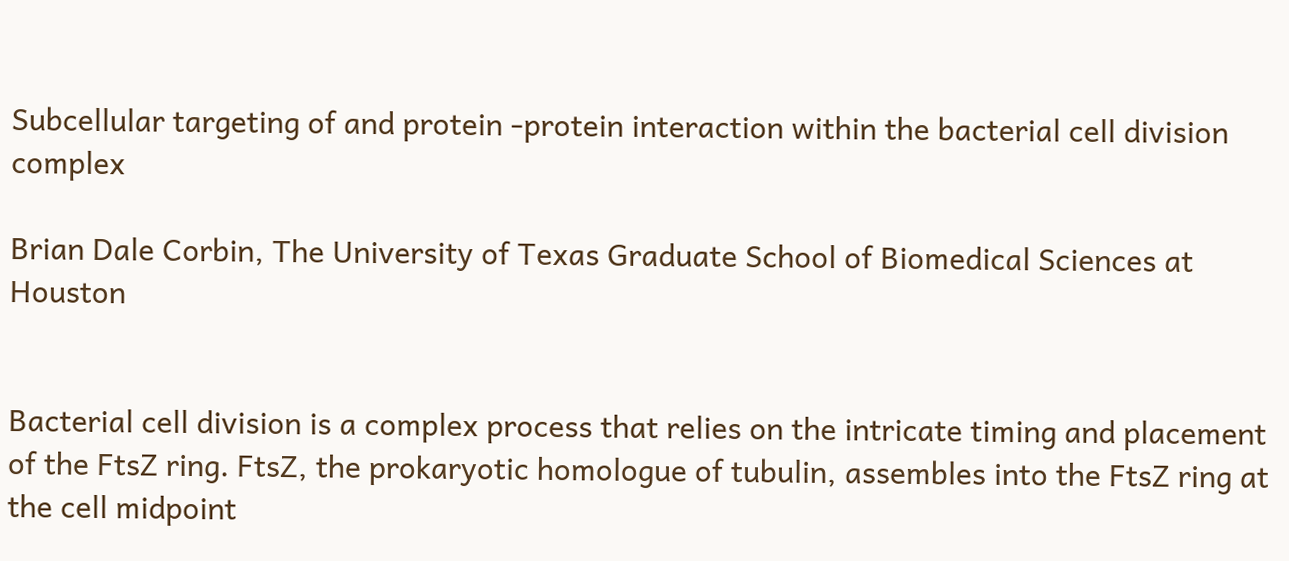Subcellular targeting of and protein -protein interaction within the bacterial cell division complex

Brian Dale Corbin, The University of Texas Graduate School of Biomedical Sciences at Houston


Bacterial cell division is a complex process that relies on the intricate timing and placement of the FtsZ ring. FtsZ, the prokaryotic homologue of tubulin, assembles into the FtsZ ring at the cell midpoint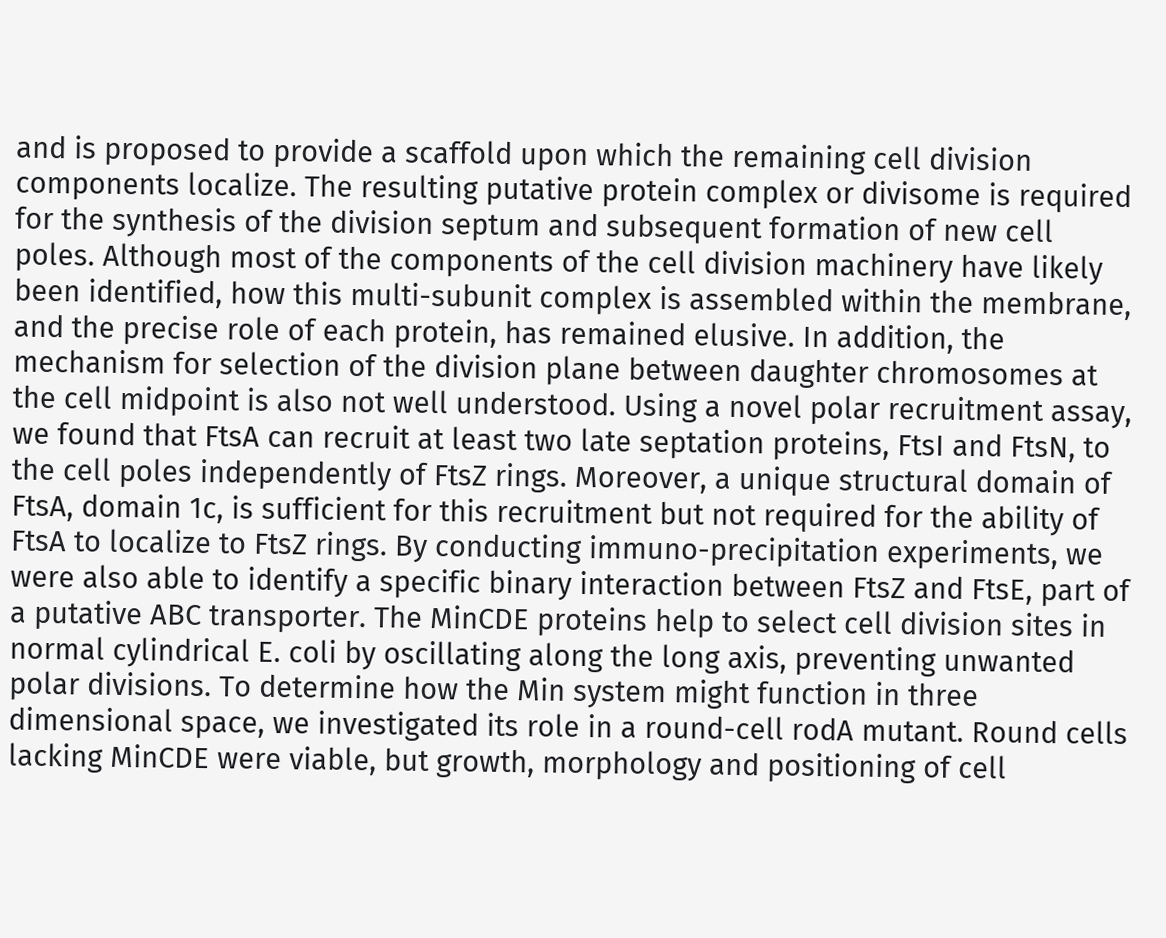and is proposed to provide a scaffold upon which the remaining cell division components localize. The resulting putative protein complex or divisome is required for the synthesis of the division septum and subsequent formation of new cell poles. Although most of the components of the cell division machinery have likely been identified, how this multi-subunit complex is assembled within the membrane, and the precise role of each protein, has remained elusive. In addition, the mechanism for selection of the division plane between daughter chromosomes at the cell midpoint is also not well understood. Using a novel polar recruitment assay, we found that FtsA can recruit at least two late septation proteins, FtsI and FtsN, to the cell poles independently of FtsZ rings. Moreover, a unique structural domain of FtsA, domain 1c, is sufficient for this recruitment but not required for the ability of FtsA to localize to FtsZ rings. By conducting immuno-precipitation experiments, we were also able to identify a specific binary interaction between FtsZ and FtsE, part of a putative ABC transporter. The MinCDE proteins help to select cell division sites in normal cylindrical E. coli by oscillating along the long axis, preventing unwanted polar divisions. To determine how the Min system might function in three dimensional space, we investigated its role in a round-cell rodA mutant. Round cells lacking MinCDE were viable, but growth, morphology and positioning of cell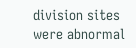division sites were abnormal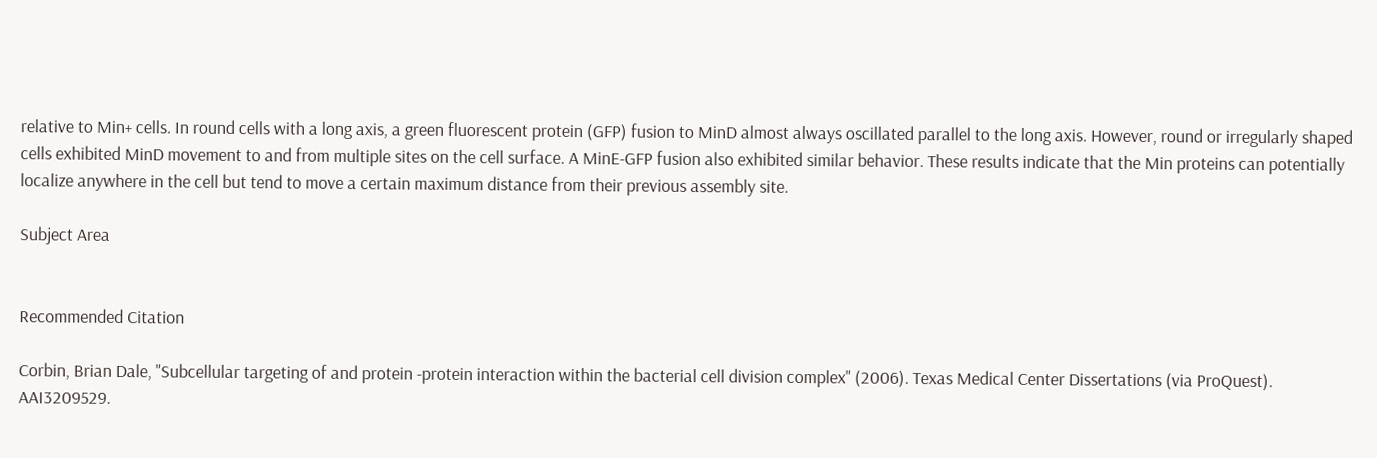relative to Min+ cells. In round cells with a long axis, a green fluorescent protein (GFP) fusion to MinD almost always oscillated parallel to the long axis. However, round or irregularly shaped cells exhibited MinD movement to and from multiple sites on the cell surface. A MinE-GFP fusion also exhibited similar behavior. These results indicate that the Min proteins can potentially localize anywhere in the cell but tend to move a certain maximum distance from their previous assembly site.

Subject Area


Recommended Citation

Corbin, Brian Dale, "Subcellular targeting of and protein -protein interaction within the bacterial cell division complex" (2006). Texas Medical Center Dissertations (via ProQuest). AAI3209529.